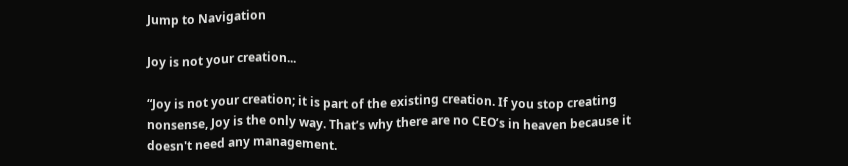Jump to Navigation

Joy is not your creation...

“Joy is not your creation; it is part of the existing creation. If you stop creating nonsense, Joy is the only way. That’s why there are no CEO’s in heaven because it doesn't need any management.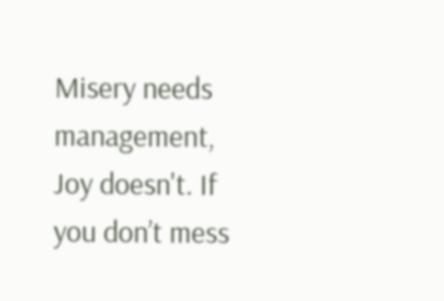Misery needs management, Joy doesn't. If you don’t mess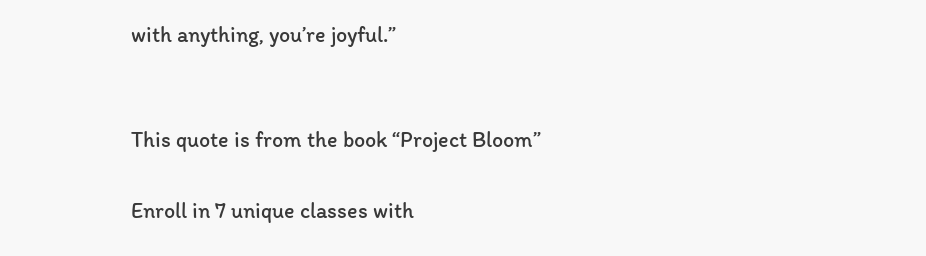with anything, you’re joyful.”


This quote is from the book “Project Bloom”

Enroll in 7 unique classes with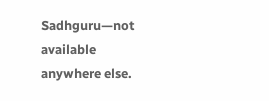Sadhguru—not available anywhere else.